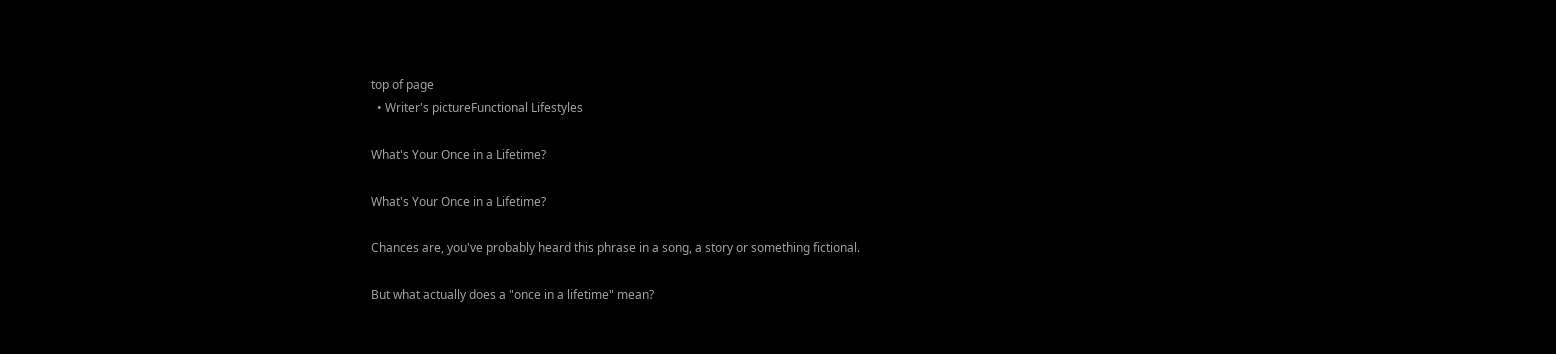top of page
  • Writer's pictureFunctional Lifestyles

What's Your Once in a Lifetime?

What's Your Once in a Lifetime?

Chances are, you've probably heard this phrase in a song, a story or something fictional.

But what actually does a "once in a lifetime" mean?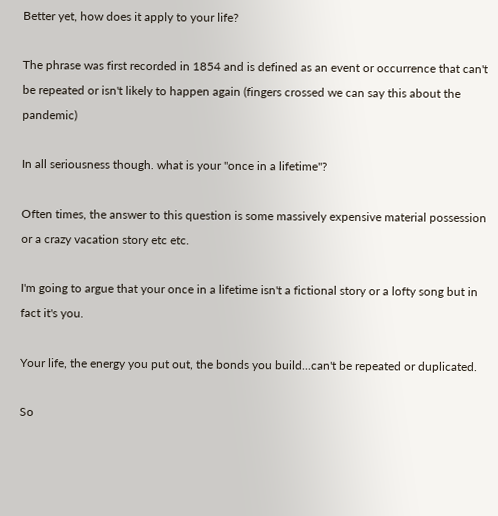Better yet, how does it apply to your life?

The phrase was first recorded in 1854 and is defined as an event or occurrence that can't be repeated or isn't likely to happen again (fingers crossed we can say this about the pandemic)

In all seriousness though. what is your "once in a lifetime"?

Often times, the answer to this question is some massively expensive material possession or a crazy vacation story etc etc.

I'm going to argue that your once in a lifetime isn't a fictional story or a lofty song but in fact it's you.

Your life, the energy you put out, the bonds you build...can't be repeated or duplicated.

So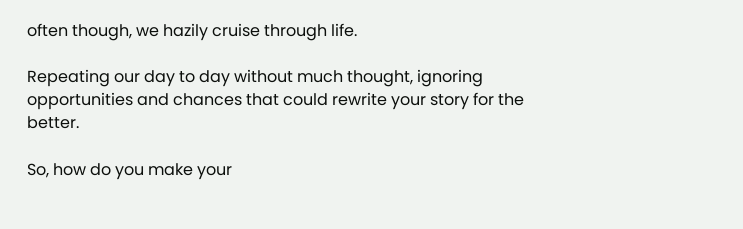often though, we hazily cruise through life.

Repeating our day to day without much thought, ignoring opportunities and chances that could rewrite your story for the better.

So, how do you make your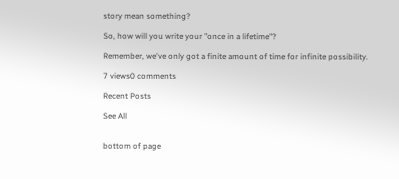story mean something?

So, how will you write your "once in a lifetime"?

Remember, we've only got a finite amount of time for infinite possibility.

7 views0 comments

Recent Posts

See All


bottom of page